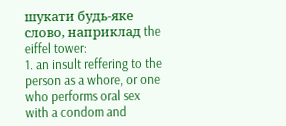шукати будь-яке слово, наприклад the eiffel tower:
1. an insult reffering to the person as a whore, or one who performs oral sex with a condom and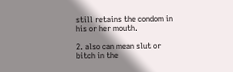still retains the condom in his or her mouth.

2. also can mean slut or bitch in the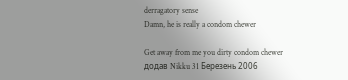derragatory sense
Damn, he is really a condom chewer

Get away from me you dirty condom chewer
додав Nikku 31 Березень 2006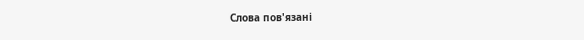Слова пов'язані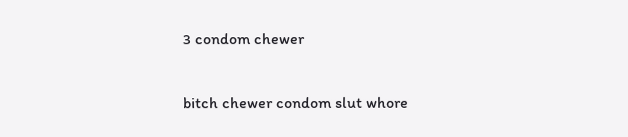з condom chewer

bitch chewer condom slut whore